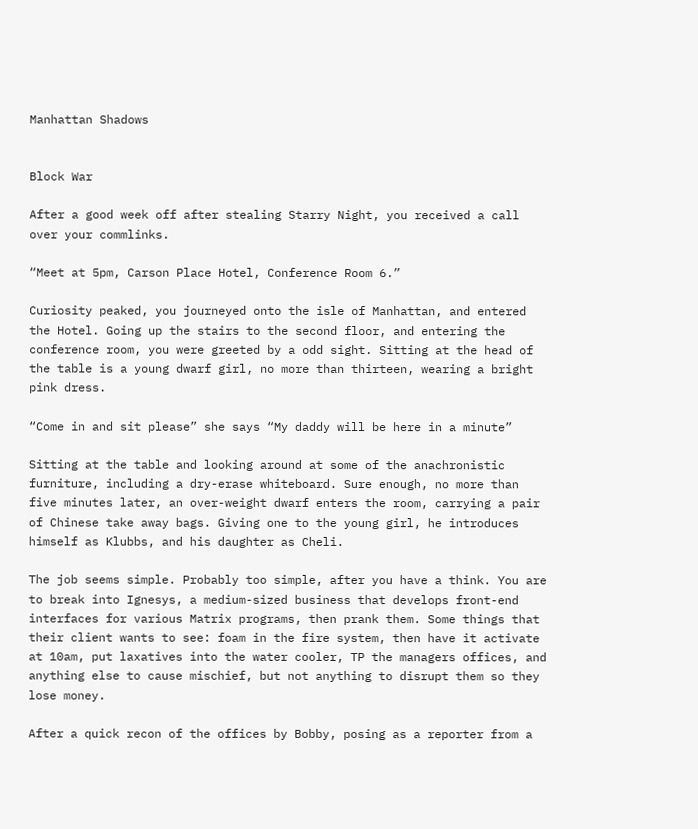Manhattan Shadows


Block War

After a good week off after stealing Starry Night, you received a call over your commlinks.

“Meet at 5pm, Carson Place Hotel, Conference Room 6.”

Curiosity peaked, you journeyed onto the isle of Manhattan, and entered the Hotel. Going up the stairs to the second floor, and entering the conference room, you were greeted by a odd sight. Sitting at the head of the table is a young dwarf girl, no more than thirteen, wearing a bright pink dress.

“Come in and sit please” she says “My daddy will be here in a minute”

Sitting at the table and looking around at some of the anachronistic furniture, including a dry-erase whiteboard. Sure enough, no more than five minutes later, an over-weight dwarf enters the room, carrying a pair of Chinese take away bags. Giving one to the young girl, he introduces himself as Klubbs, and his daughter as Cheli.

The job seems simple. Probably too simple, after you have a think. You are to break into Ignesys, a medium-sized business that develops front-end interfaces for various Matrix programs, then prank them. Some things that their client wants to see: foam in the fire system, then have it activate at 10am, put laxatives into the water cooler, TP the managers offices, and anything else to cause mischief, but not anything to disrupt them so they lose money.

After a quick recon of the offices by Bobby, posing as a reporter from a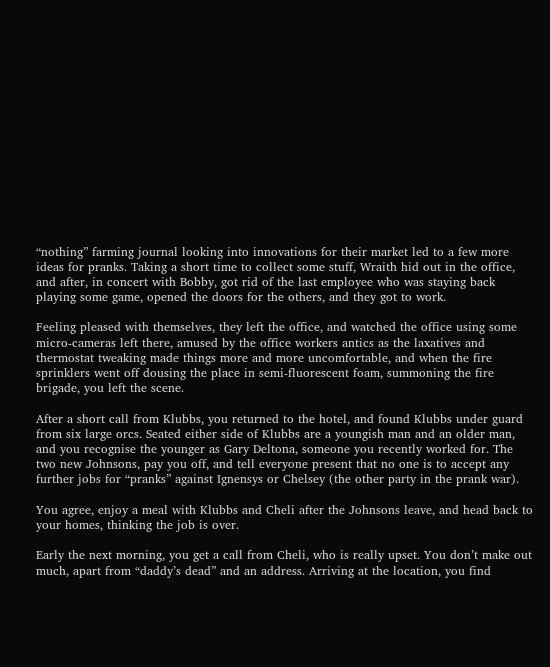“nothing” farming journal looking into innovations for their market led to a few more ideas for pranks. Taking a short time to collect some stuff, Wraith hid out in the office, and after, in concert with Bobby, got rid of the last employee who was staying back playing some game, opened the doors for the others, and they got to work.

Feeling pleased with themselves, they left the office, and watched the office using some micro-cameras left there, amused by the office workers antics as the laxatives and thermostat tweaking made things more and more uncomfortable, and when the fire sprinklers went off dousing the place in semi-fluorescent foam, summoning the fire brigade, you left the scene.

After a short call from Klubbs, you returned to the hotel, and found Klubbs under guard from six large orcs. Seated either side of Klubbs are a youngish man and an older man, and you recognise the younger as Gary Deltona, someone you recently worked for. The two new Johnsons, pay you off, and tell everyone present that no one is to accept any further jobs for “pranks” against Ignensys or Chelsey (the other party in the prank war).

You agree, enjoy a meal with Klubbs and Cheli after the Johnsons leave, and head back to your homes, thinking the job is over.

Early the next morning, you get a call from Cheli, who is really upset. You don’t make out much, apart from “daddy’s dead” and an address. Arriving at the location, you find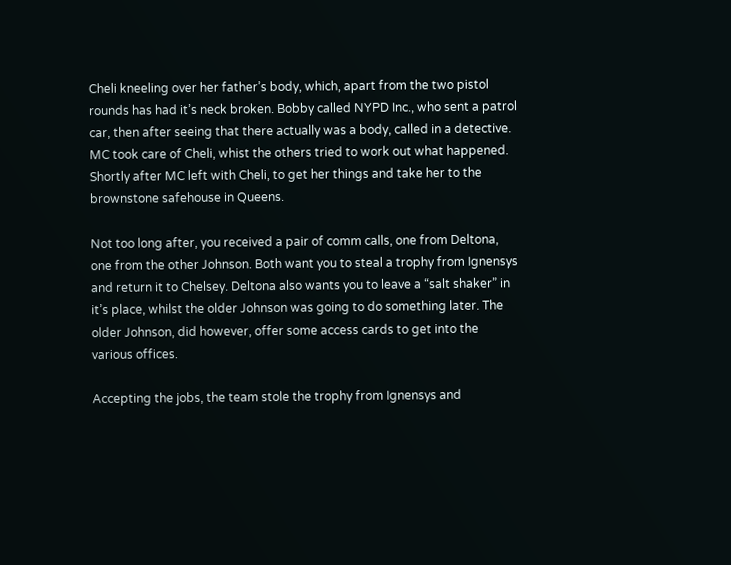Cheli kneeling over her father’s body, which, apart from the two pistol rounds has had it’s neck broken. Bobby called NYPD Inc., who sent a patrol car, then after seeing that there actually was a body, called in a detective. MC took care of Cheli, whist the others tried to work out what happened. Shortly after MC left with Cheli, to get her things and take her to the brownstone safehouse in Queens.

Not too long after, you received a pair of comm calls, one from Deltona, one from the other Johnson. Both want you to steal a trophy from Ignensys and return it to Chelsey. Deltona also wants you to leave a “salt shaker” in it’s place, whilst the older Johnson was going to do something later. The older Johnson, did however, offer some access cards to get into the various offices.

Accepting the jobs, the team stole the trophy from Ignensys and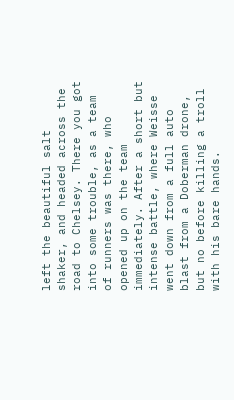left the beautiful salt shaker, and headed across the road to Chelsey. There you got into some trouble, as a team of runners was there, who opened up on the team immediately. After a short but intense battle, where Weisse went down from a full auto blast from a Doberman drone, but no before killing a troll with his bare hands.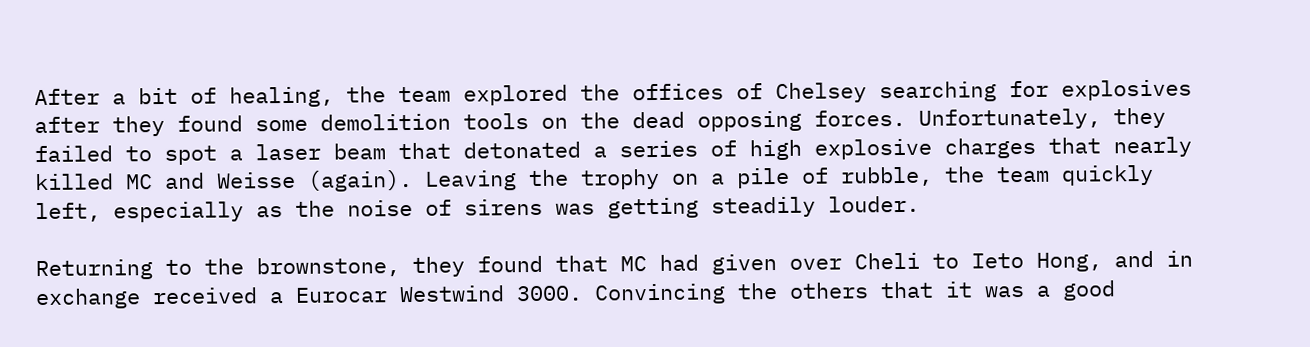After a bit of healing, the team explored the offices of Chelsey searching for explosives after they found some demolition tools on the dead opposing forces. Unfortunately, they failed to spot a laser beam that detonated a series of high explosive charges that nearly killed MC and Weisse (again). Leaving the trophy on a pile of rubble, the team quickly left, especially as the noise of sirens was getting steadily louder.

Returning to the brownstone, they found that MC had given over Cheli to Ieto Hong, and in exchange received a Eurocar Westwind 3000. Convincing the others that it was a good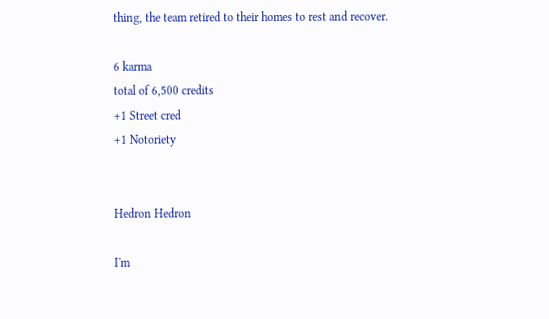thing, the team retired to their homes to rest and recover.

6 karma
total of 6,500 credits
+1 Street cred
+1 Notoriety


Hedron Hedron

I'm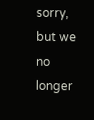sorry, but we no longer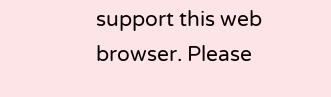support this web browser. Please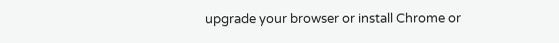upgrade your browser or install Chrome or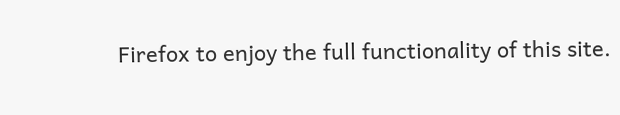Firefox to enjoy the full functionality of this site.